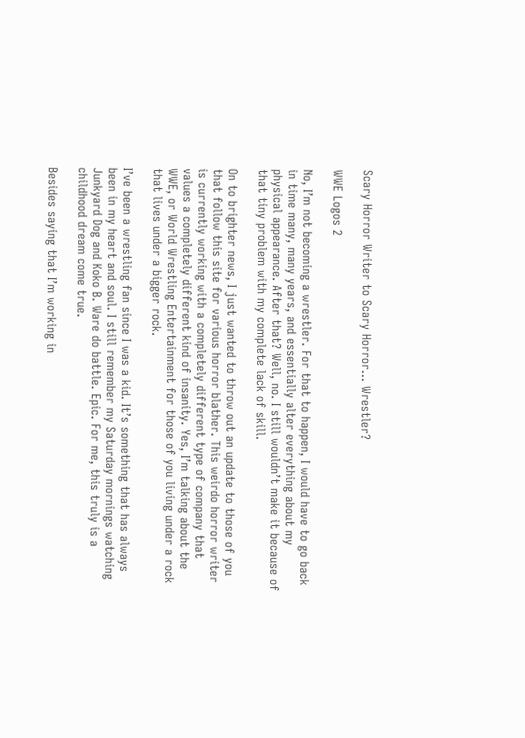Scary Horror Writer to Scary Horror… Wrestler?

WWE Logos 2

No, I’m not becoming a wrestler. For that to happen, I would have to go back in time many, many years, and essentially alter everything about my physical appearance. After that? Well, no. I still wouldn’t make it because of that tiny problem with my complete lack of skill.

On to brighter news, I just wanted to throw out an update to those of you that follow this site for various horror blather. This weirdo horror writer is currently working with a completely different type of company that values a completely different kind of insanity. Yes, I’m talking about the WWE, or World Wrestling Entertainment for those of you living under a rock that lives under a bigger rock.

I’ve been a wrestling fan since I was a kid. It’s something that has always been in my heart and soul. I still remember my Saturday mornings watching Junkyard Dog and Koko B. Ware do battle. Epic. For me, this truly is a childhood dream come true.

Besides saying that I’m working in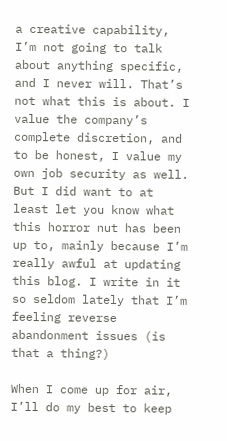a creative capability, I’m not going to talk about anything specific, and I never will. That’s not what this is about. I value the company’s complete discretion, and to be honest, I value my own job security as well. But I did want to at least let you know what this horror nut has been up to, mainly because I’m really awful at updating this blog. I write in it so seldom lately that I’m feeling reverse abandonment issues (is that a thing?)

When I come up for air, I’ll do my best to keep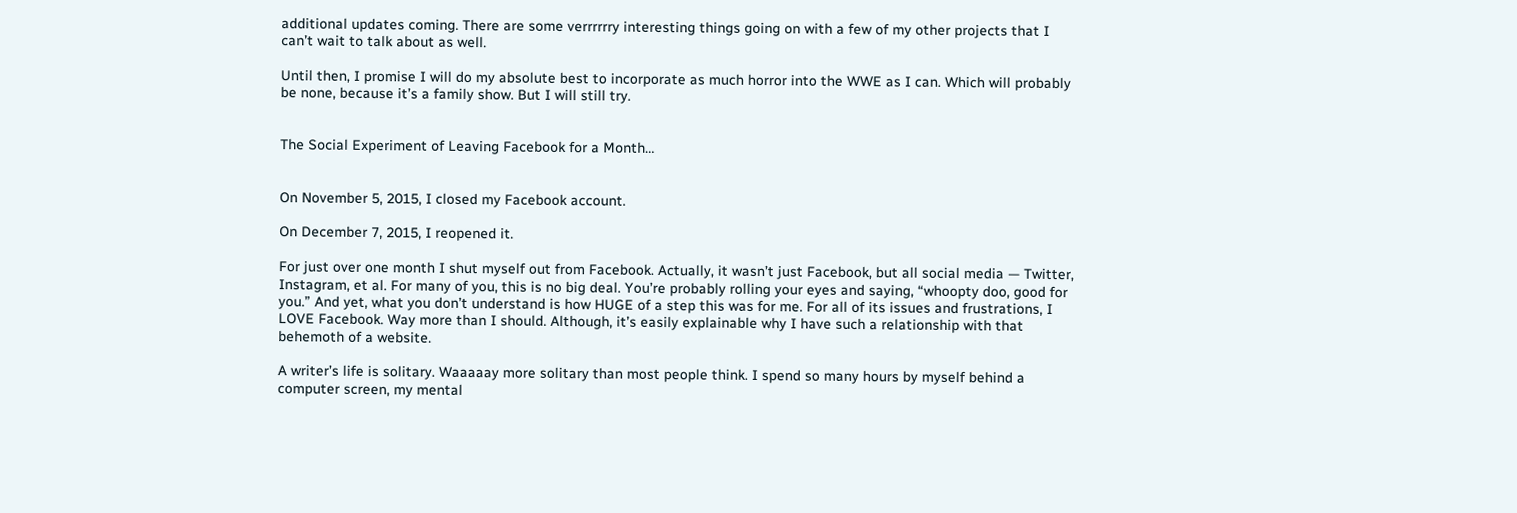additional updates coming. There are some verrrrrry interesting things going on with a few of my other projects that I can’t wait to talk about as well.

Until then, I promise I will do my absolute best to incorporate as much horror into the WWE as I can. Which will probably be none, because it’s a family show. But I will still try.


The Social Experiment of Leaving Facebook for a Month…


On November 5, 2015, I closed my Facebook account.

On December 7, 2015, I reopened it.

For just over one month I shut myself out from Facebook. Actually, it wasn’t just Facebook, but all social media — Twitter, Instagram, et al. For many of you, this is no big deal. You’re probably rolling your eyes and saying, “whoopty doo, good for you.” And yet, what you don’t understand is how HUGE of a step this was for me. For all of its issues and frustrations, I LOVE Facebook. Way more than I should. Although, it’s easily explainable why I have such a relationship with that behemoth of a website.

A writer’s life is solitary. Waaaaay more solitary than most people think. I spend so many hours by myself behind a computer screen, my mental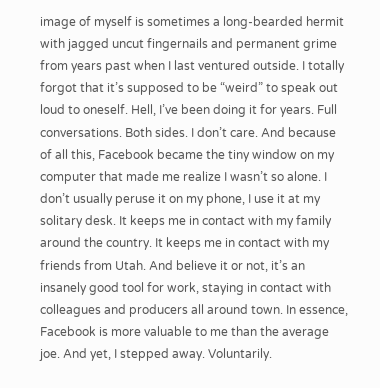image of myself is sometimes a long-bearded hermit with jagged uncut fingernails and permanent grime from years past when I last ventured outside. I totally forgot that it’s supposed to be “weird” to speak out loud to oneself. Hell, I’ve been doing it for years. Full conversations. Both sides. I don’t care. And because of all this, Facebook became the tiny window on my computer that made me realize I wasn’t so alone. I don’t usually peruse it on my phone, I use it at my solitary desk. It keeps me in contact with my family around the country. It keeps me in contact with my friends from Utah. And believe it or not, it’s an insanely good tool for work, staying in contact with colleagues and producers all around town. In essence, Facebook is more valuable to me than the average joe. And yet, I stepped away. Voluntarily.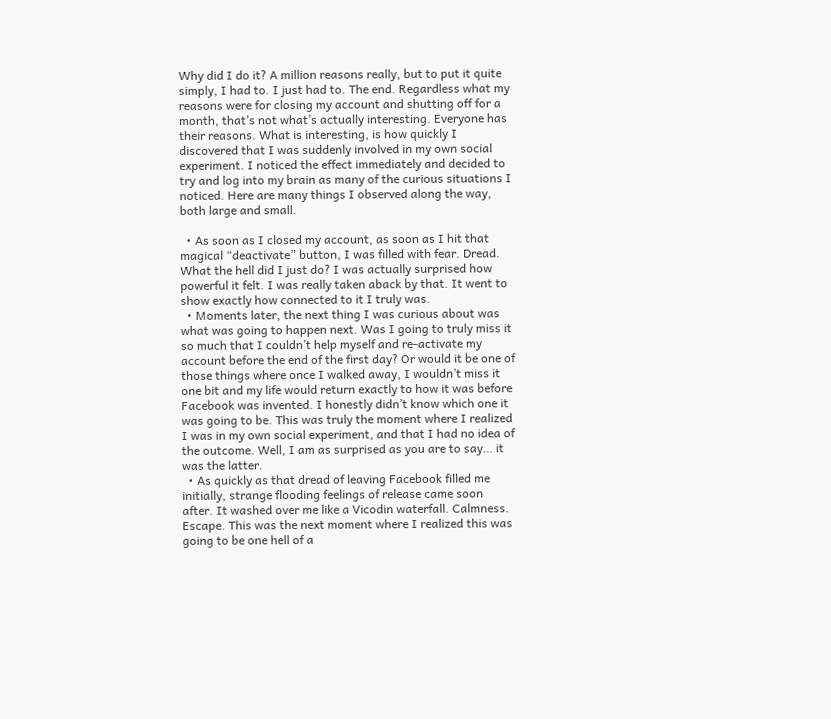Why did I do it? A million reasons really, but to put it quite simply, I had to. I just had to. The end. Regardless what my reasons were for closing my account and shutting off for a month, that’s not what’s actually interesting. Everyone has their reasons. What is interesting, is how quickly I discovered that I was suddenly involved in my own social experiment. I noticed the effect immediately and decided to try and log into my brain as many of the curious situations I noticed. Here are many things I observed along the way, both large and small.

  • As soon as I closed my account, as soon as I hit that magical “deactivate” button, I was filled with fear. Dread. What the hell did I just do? I was actually surprised how powerful it felt. I was really taken aback by that. It went to show exactly how connected to it I truly was.
  • Moments later, the next thing I was curious about was what was going to happen next. Was I going to truly miss it so much that I couldn’t help myself and re-activate my account before the end of the first day? Or would it be one of those things where once I walked away, I wouldn’t miss it one bit and my life would return exactly to how it was before Facebook was invented. I honestly didn’t know which one it was going to be. This was truly the moment where I realized I was in my own social experiment, and that I had no idea of the outcome. Well, I am as surprised as you are to say… it was the latter.
  • As quickly as that dread of leaving Facebook filled me initially, strange flooding feelings of release came soon after. It washed over me like a Vicodin waterfall. Calmness. Escape. This was the next moment where I realized this was going to be one hell of a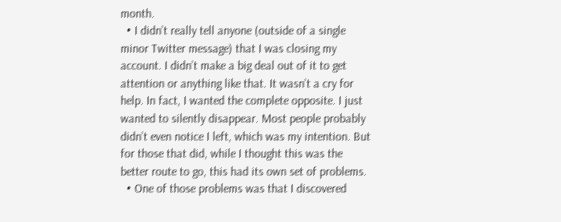month.
  • I didn’t really tell anyone (outside of a single minor Twitter message) that I was closing my account. I didn’t make a big deal out of it to get attention or anything like that. It wasn’t a cry for help. In fact, I wanted the complete opposite. I just wanted to silently disappear. Most people probably didn’t even notice I left, which was my intention. But for those that did, while I thought this was the better route to go, this had its own set of problems.
  • One of those problems was that I discovered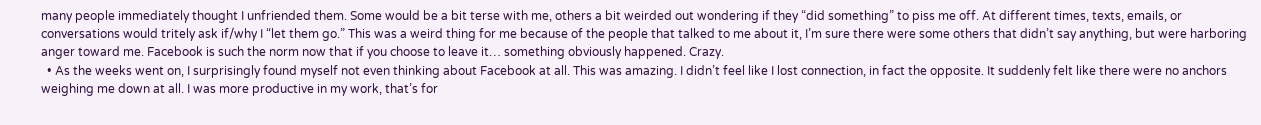many people immediately thought I unfriended them. Some would be a bit terse with me, others a bit weirded out wondering if they “did something” to piss me off. At different times, texts, emails, or conversations would tritely ask if/why I “let them go.” This was a weird thing for me because of the people that talked to me about it, I’m sure there were some others that didn’t say anything, but were harboring anger toward me. Facebook is such the norm now that if you choose to leave it… something obviously happened. Crazy.
  • As the weeks went on, I surprisingly found myself not even thinking about Facebook at all. This was amazing. I didn’t feel like I lost connection, in fact the opposite. It suddenly felt like there were no anchors weighing me down at all. I was more productive in my work, that’s for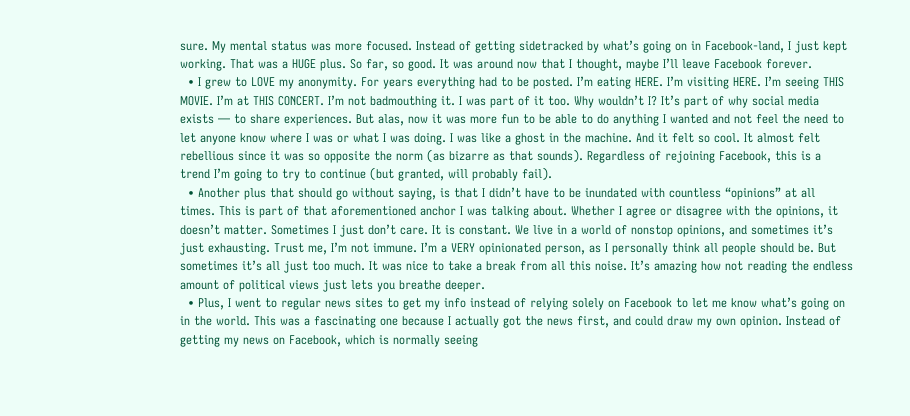sure. My mental status was more focused. Instead of getting sidetracked by what’s going on in Facebook-land, I just kept working. That was a HUGE plus. So far, so good. It was around now that I thought, maybe I’ll leave Facebook forever.
  • I grew to LOVE my anonymity. For years everything had to be posted. I’m eating HERE. I’m visiting HERE. I’m seeing THIS MOVIE. I’m at THIS CONCERT. I’m not badmouthing it. I was part of it too. Why wouldn’t I? It’s part of why social media exists — to share experiences. But alas, now it was more fun to be able to do anything I wanted and not feel the need to let anyone know where I was or what I was doing. I was like a ghost in the machine. And it felt so cool. It almost felt rebellious since it was so opposite the norm (as bizarre as that sounds). Regardless of rejoining Facebook, this is a trend I’m going to try to continue (but granted, will probably fail).
  • Another plus that should go without saying, is that I didn’t have to be inundated with countless “opinions” at all times. This is part of that aforementioned anchor I was talking about. Whether I agree or disagree with the opinions, it doesn’t matter. Sometimes I just don’t care. It is constant. We live in a world of nonstop opinions, and sometimes it’s just exhausting. Trust me, I’m not immune. I’m a VERY opinionated person, as I personally think all people should be. But sometimes it’s all just too much. It was nice to take a break from all this noise. It’s amazing how not reading the endless amount of political views just lets you breathe deeper.
  • Plus, I went to regular news sites to get my info instead of relying solely on Facebook to let me know what’s going on in the world. This was a fascinating one because I actually got the news first, and could draw my own opinion. Instead of getting my news on Facebook, which is normally seeing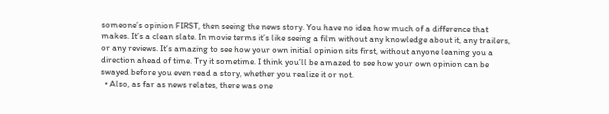someone’s opinion FIRST, then seeing the news story. You have no idea how much of a difference that makes. It’s a clean slate. In movie terms it’s like seeing a film without any knowledge about it, any trailers, or any reviews. It’s amazing to see how your own initial opinion sits first, without anyone leaning you a direction ahead of time. Try it sometime. I think you’ll be amazed to see how your own opinion can be swayed before you even read a story, whether you realize it or not.
  • Also, as far as news relates, there was one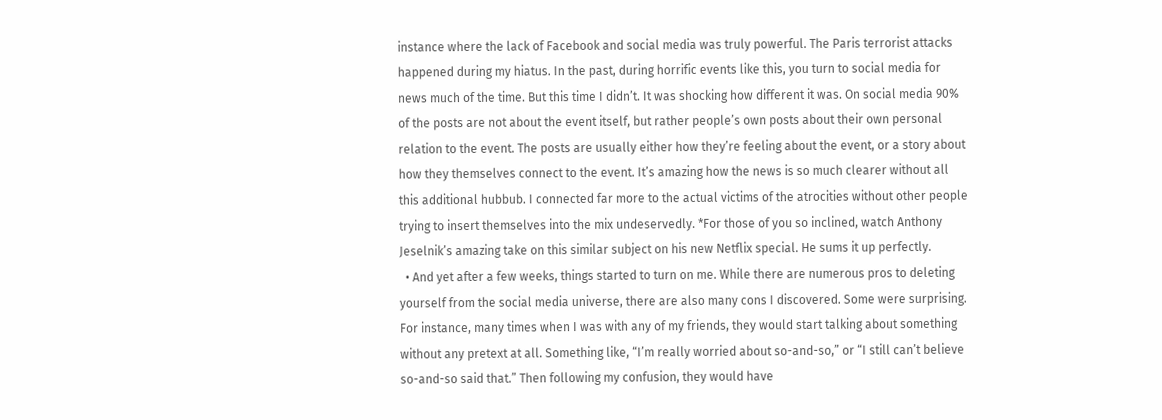instance where the lack of Facebook and social media was truly powerful. The Paris terrorist attacks happened during my hiatus. In the past, during horrific events like this, you turn to social media for news much of the time. But this time I didn’t. It was shocking how different it was. On social media 90% of the posts are not about the event itself, but rather people’s own posts about their own personal relation to the event. The posts are usually either how they’re feeling about the event, or a story about how they themselves connect to the event. It’s amazing how the news is so much clearer without all this additional hubbub. I connected far more to the actual victims of the atrocities without other people trying to insert themselves into the mix undeservedly. *For those of you so inclined, watch Anthony Jeselnik’s amazing take on this similar subject on his new Netflix special. He sums it up perfectly.
  • And yet after a few weeks, things started to turn on me. While there are numerous pros to deleting yourself from the social media universe, there are also many cons I discovered. Some were surprising. For instance, many times when I was with any of my friends, they would start talking about something without any pretext at all. Something like, “I’m really worried about so-and-so,” or “I still can’t believe so-and-so said that.” Then following my confusion, they would have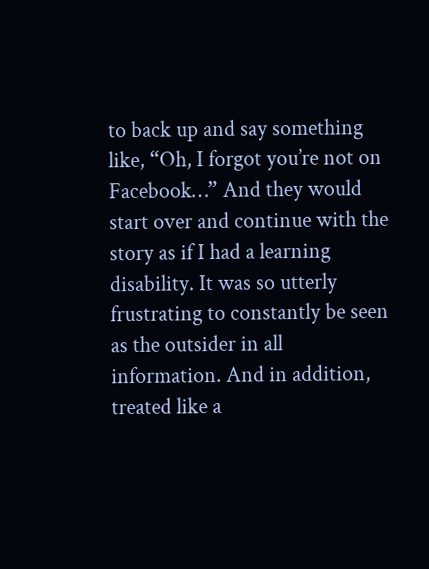to back up and say something like, “Oh, I forgot you’re not on Facebook…” And they would start over and continue with the story as if I had a learning disability. It was so utterly frustrating to constantly be seen as the outsider in all information. And in addition, treated like a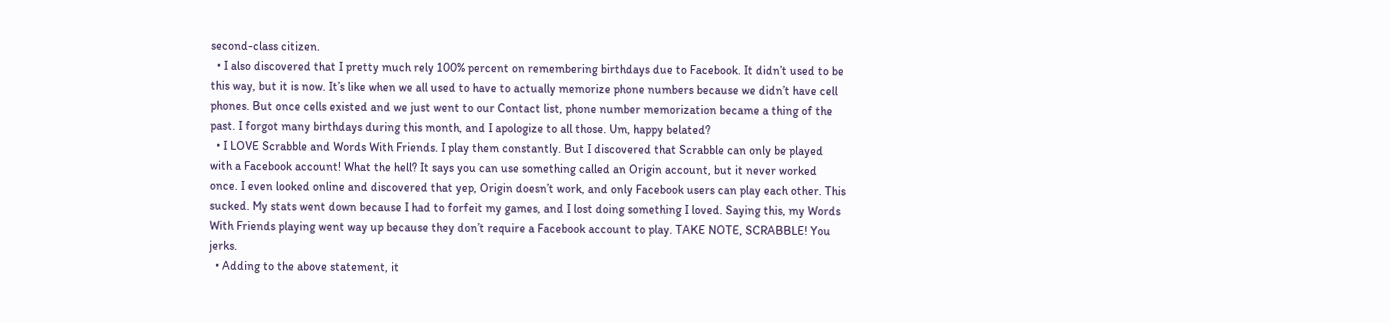second-class citizen.
  • I also discovered that I pretty much rely 100% percent on remembering birthdays due to Facebook. It didn’t used to be this way, but it is now. It’s like when we all used to have to actually memorize phone numbers because we didn’t have cell phones. But once cells existed and we just went to our Contact list, phone number memorization became a thing of the past. I forgot many birthdays during this month, and I apologize to all those. Um, happy belated?
  • I LOVE Scrabble and Words With Friends. I play them constantly. But I discovered that Scrabble can only be played with a Facebook account! What the hell? It says you can use something called an Origin account, but it never worked once. I even looked online and discovered that yep, Origin doesn’t work, and only Facebook users can play each other. This sucked. My stats went down because I had to forfeit my games, and I lost doing something I loved. Saying this, my Words With Friends playing went way up because they don’t require a Facebook account to play. TAKE NOTE, SCRABBLE! You jerks.
  • Adding to the above statement, it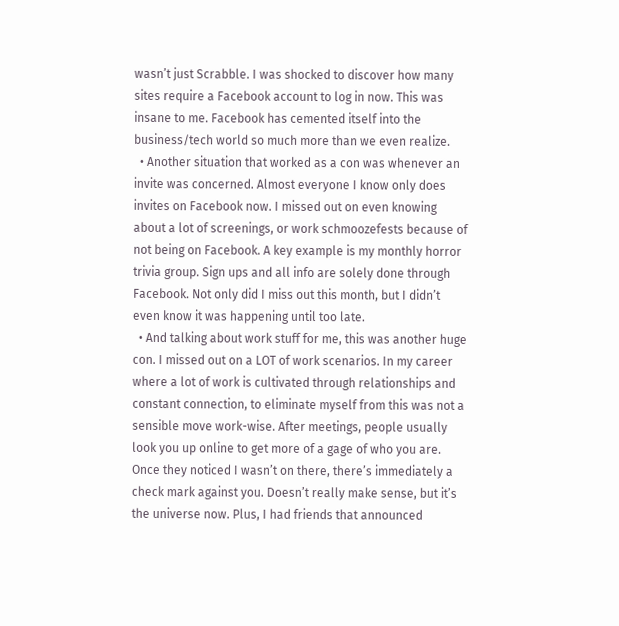wasn’t just Scrabble. I was shocked to discover how many sites require a Facebook account to log in now. This was insane to me. Facebook has cemented itself into the business/tech world so much more than we even realize.
  • Another situation that worked as a con was whenever an invite was concerned. Almost everyone I know only does invites on Facebook now. I missed out on even knowing about a lot of screenings, or work schmoozefests because of not being on Facebook. A key example is my monthly horror trivia group. Sign ups and all info are solely done through Facebook. Not only did I miss out this month, but I didn’t even know it was happening until too late.
  • And talking about work stuff for me, this was another huge con. I missed out on a LOT of work scenarios. In my career where a lot of work is cultivated through relationships and constant connection, to eliminate myself from this was not a sensible move work-wise. After meetings, people usually look you up online to get more of a gage of who you are. Once they noticed I wasn’t on there, there’s immediately a check mark against you. Doesn’t really make sense, but it’s the universe now. Plus, I had friends that announced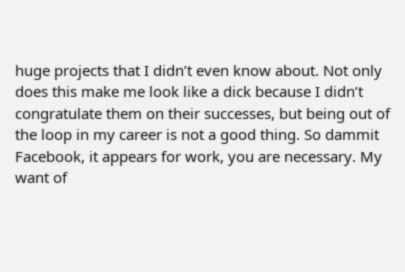huge projects that I didn’t even know about. Not only does this make me look like a dick because I didn’t congratulate them on their successes, but being out of the loop in my career is not a good thing. So dammit Facebook, it appears for work, you are necessary. My want of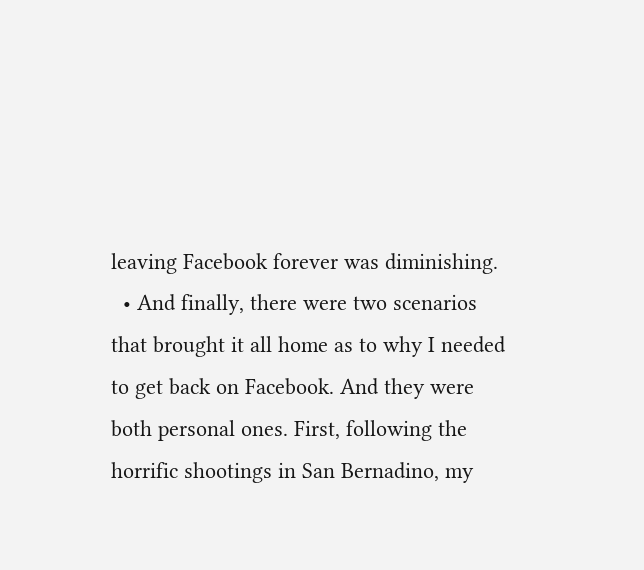leaving Facebook forever was diminishing.
  • And finally, there were two scenarios that brought it all home as to why I needed to get back on Facebook. And they were both personal ones. First, following the horrific shootings in San Bernadino, my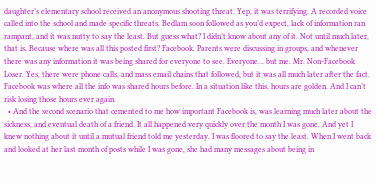daughter’s elementary school received an anonymous shooting threat. Yep, it was terrifying. A recorded voice called into the school and made specific threats. Bedlam soon followed as you’d expect, lack of information ran rampant, and it was nutty to say the least. But guess what? I didn’t know about any of it. Not until much later, that is. Because where was all this posted first? Facebook. Parents were discussing in groups, and whenever there was any information it was being shared for everyone to see. Everyone… but me. Mr. Non-Facebook Loser. Yes, there were phone calls, and mass email chains that followed, but it was all much later after the fact. Facebook was where all the info was shared hours before. In a situation like this, hours are golden. And I can’t risk losing those hours ever again.
  • And the second scenario that cemented to me how important Facebook is, was learning much later about the sickness, and eventual death of a friend. It all happened very quickly over the month I was gone. And yet I knew nothing about it until a mutual friend told me yesterday. I was floored to say the least. When I went back and looked at her last month of posts while I was gone, she had many messages about being in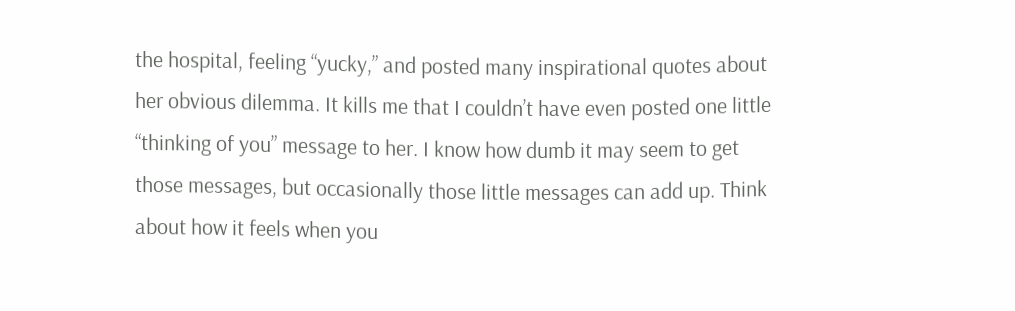the hospital, feeling “yucky,” and posted many inspirational quotes about her obvious dilemma. It kills me that I couldn’t have even posted one little “thinking of you” message to her. I know how dumb it may seem to get those messages, but occasionally those little messages can add up. Think about how it feels when you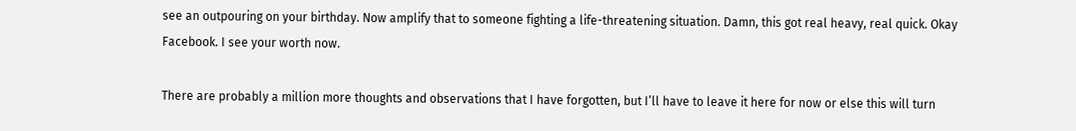see an outpouring on your birthday. Now amplify that to someone fighting a life-threatening situation. Damn, this got real heavy, real quick. Okay Facebook. I see your worth now.

There are probably a million more thoughts and observations that I have forgotten, but I’ll have to leave it here for now or else this will turn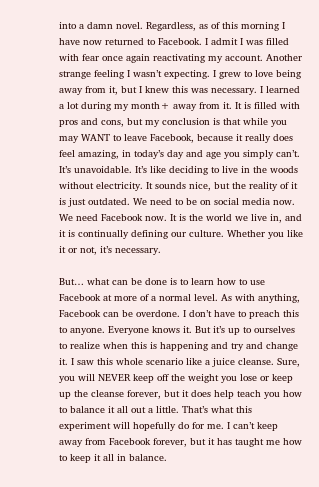into a damn novel. Regardless, as of this morning I have now returned to Facebook. I admit I was filled with fear once again reactivating my account. Another strange feeling I wasn’t expecting. I grew to love being away from it, but I knew this was necessary. I learned a lot during my month+ away from it. It is filled with pros and cons, but my conclusion is that while you may WANT to leave Facebook, because it really does feel amazing, in today’s day and age you simply can’t. It’s unavoidable. It’s like deciding to live in the woods without electricity. It sounds nice, but the reality of it is just outdated. We need to be on social media now. We need Facebook now. It is the world we live in, and it is continually defining our culture. Whether you like it or not, it’s necessary.

But… what can be done is to learn how to use Facebook at more of a normal level. As with anything, Facebook can be overdone. I don’t have to preach this to anyone. Everyone knows it. But it’s up to ourselves to realize when this is happening and try and change it. I saw this whole scenario like a juice cleanse. Sure, you will NEVER keep off the weight you lose or keep up the cleanse forever, but it does help teach you how to balance it all out a little. That’s what this experiment will hopefully do for me. I can’t keep away from Facebook forever, but it has taught me how to keep it all in balance.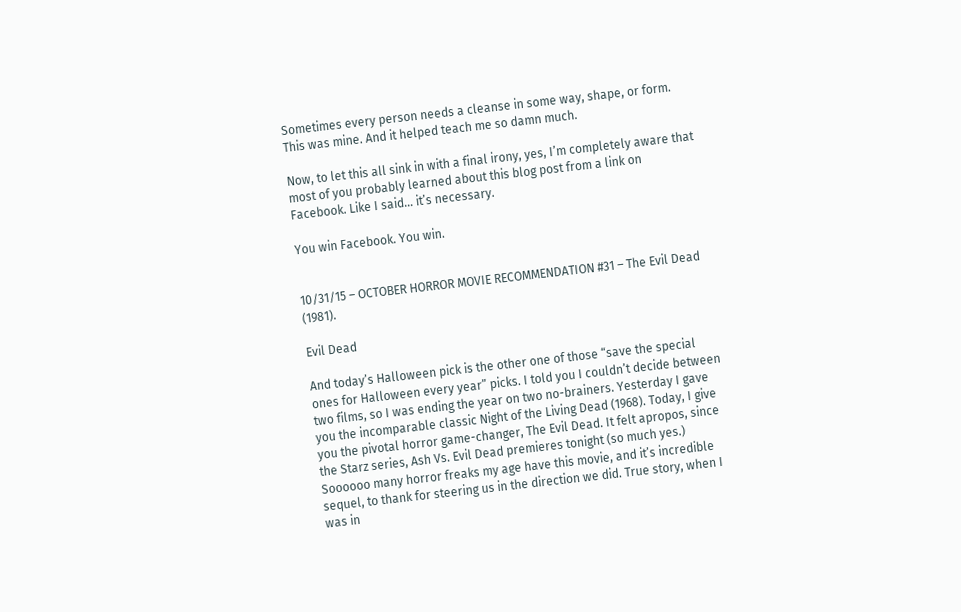Sometimes every person needs a cleanse in some way, shape, or form. This was mine. And it helped teach me so damn much.

Now, to let this all sink in with a final irony, yes, I’m completely aware that most of you probably learned about this blog post from a link on Facebook. Like I said… it’s necessary.

You win Facebook. You win.


10/31/15 – OCTOBER HORROR MOVIE RECOMMENDATION #31 – The Evil Dead (1981).

Evil Dead

And today’s Halloween pick is the other one of those “save the special ones for Halloween every year” picks. I told you I couldn’t decide between two films, so I was ending the year on two no-brainers. Yesterday I gave you the incomparable classic Night of the Living Dead (1968). Today, I give you the pivotal horror game-changer, The Evil Dead. It felt apropos, since the Starz series, Ash Vs. Evil Dead premieres tonight (so much yes.) Soooooo many horror freaks my age have this movie, and it’s incredible sequel, to thank for steering us in the direction we did. True story, when I was in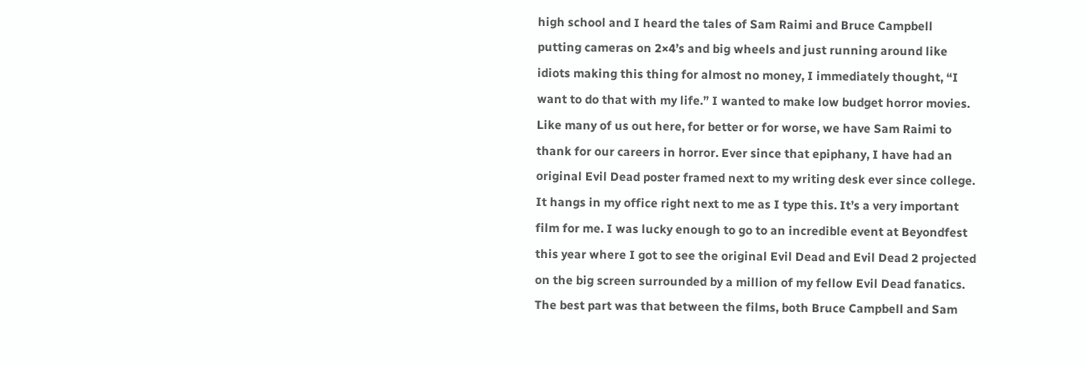high school and I heard the tales of Sam Raimi and Bruce Campbell putting cameras on 2×4’s and big wheels and just running around like idiots making this thing for almost no money, I immediately thought, “I want to do that with my life.” I wanted to make low budget horror movies. Like many of us out here, for better or for worse, we have Sam Raimi to thank for our careers in horror. Ever since that epiphany, I have had an original Evil Dead poster framed next to my writing desk ever since college. It hangs in my office right next to me as I type this. It’s a very important film for me. I was lucky enough to go to an incredible event at Beyondfest this year where I got to see the original Evil Dead and Evil Dead 2 projected on the big screen surrounded by a million of my fellow Evil Dead fanatics. The best part was that between the films, both Bruce Campbell and Sam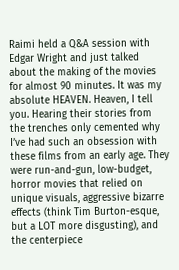Raimi held a Q&A session with Edgar Wright and just talked about the making of the movies for almost 90 minutes. It was my absolute HEAVEN. Heaven, I tell you. Hearing their stories from the trenches only cemented why I’ve had such an obsession with these films from an early age. They were run-and-gun, low-budget, horror movies that relied on unique visuals, aggressive bizarre effects (think Tim Burton-esque, but a LOT more disgusting), and the centerpiece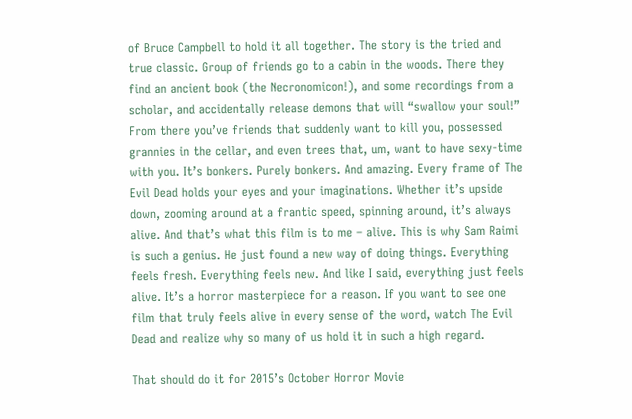of Bruce Campbell to hold it all together. The story is the tried and true classic. Group of friends go to a cabin in the woods. There they find an ancient book (the Necronomicon!), and some recordings from a scholar, and accidentally release demons that will “swallow your soul!” From there you’ve friends that suddenly want to kill you, possessed grannies in the cellar, and even trees that, um, want to have sexy-time with you. It’s bonkers. Purely bonkers. And amazing. Every frame of The Evil Dead holds your eyes and your imaginations. Whether it’s upside down, zooming around at a frantic speed, spinning around, it’s always alive. And that’s what this film is to me – alive. This is why Sam Raimi is such a genius. He just found a new way of doing things. Everything feels fresh. Everything feels new. And like I said, everything just feels alive. It’s a horror masterpiece for a reason. If you want to see one film that truly feels alive in every sense of the word, watch The Evil Dead and realize why so many of us hold it in such a high regard.

That should do it for 2015’s October Horror Movie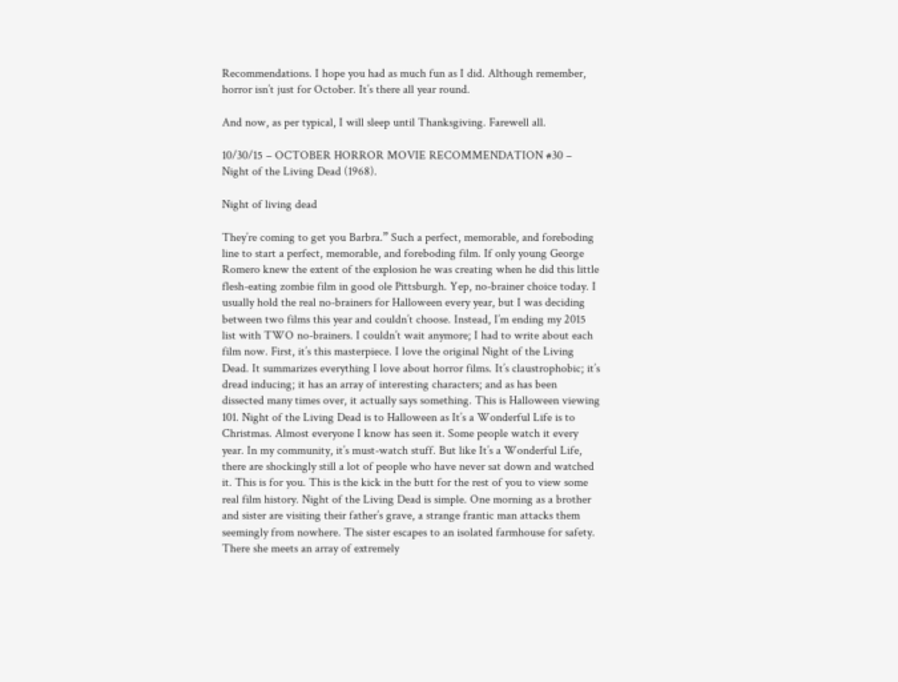Recommendations. I hope you had as much fun as I did. Although remember, horror isn’t just for October. It’s there all year round.

And now, as per typical, I will sleep until Thanksgiving. Farewell all.

10/30/15 – OCTOBER HORROR MOVIE RECOMMENDATION #30 – Night of the Living Dead (1968).

Night of living dead

They’re coming to get you Barbra.” Such a perfect, memorable, and foreboding line to start a perfect, memorable, and foreboding film. If only young George Romero knew the extent of the explosion he was creating when he did this little flesh-eating zombie film in good ole Pittsburgh. Yep, no-brainer choice today. I usually hold the real no-brainers for Halloween every year, but I was deciding between two films this year and couldn’t choose. Instead, I’m ending my 2015 list with TWO no-brainers. I couldn’t wait anymore; I had to write about each film now. First, it’s this masterpiece. I love the original Night of the Living Dead. It summarizes everything I love about horror films. It’s claustrophobic; it’s dread inducing; it has an array of interesting characters; and as has been dissected many times over, it actually says something. This is Halloween viewing 101. Night of the Living Dead is to Halloween as It’s a Wonderful Life is to Christmas. Almost everyone I know has seen it. Some people watch it every year. In my community, it’s must-watch stuff. But like It’s a Wonderful Life, there are shockingly still a lot of people who have never sat down and watched it. This is for you. This is the kick in the butt for the rest of you to view some real film history. Night of the Living Dead is simple. One morning as a brother and sister are visiting their father’s grave, a strange frantic man attacks them seemingly from nowhere. The sister escapes to an isolated farmhouse for safety. There she meets an array of extremely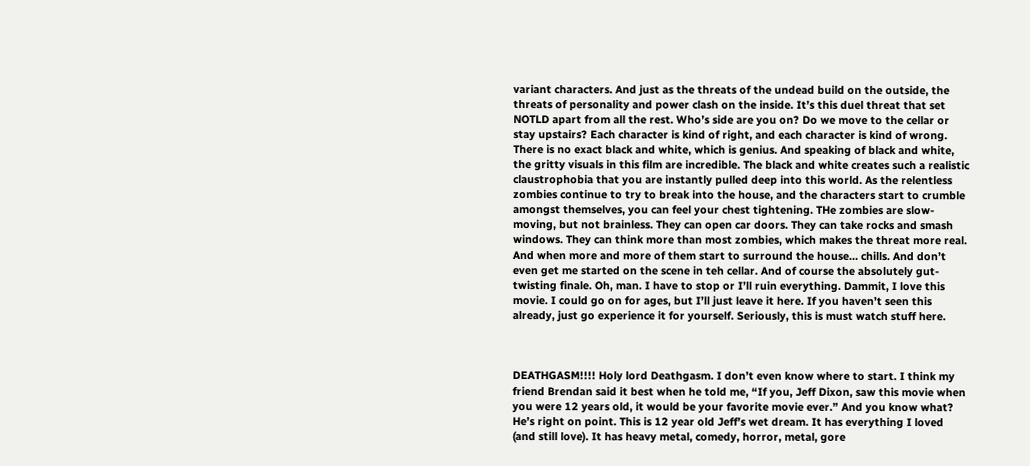variant characters. And just as the threats of the undead build on the outside, the threats of personality and power clash on the inside. It’s this duel threat that set NOTLD apart from all the rest. Who’s side are you on? Do we move to the cellar or stay upstairs? Each character is kind of right, and each character is kind of wrong. There is no exact black and white, which is genius. And speaking of black and white, the gritty visuals in this film are incredible. The black and white creates such a realistic claustrophobia that you are instantly pulled deep into this world. As the relentless zombies continue to try to break into the house, and the characters start to crumble amongst themselves, you can feel your chest tightening. THe zombies are slow-moving, but not brainless. They can open car doors. They can take rocks and smash windows. They can think more than most zombies, which makes the threat more real. And when more and more of them start to surround the house… chills. And don’t even get me started on the scene in teh cellar. And of course the absolutely gut-twisting finale. Oh, man. I have to stop or I’ll ruin everything. Dammit, I love this movie. I could go on for ages, but I’ll just leave it here. If you haven’t seen this already, just go experience it for yourself. Seriously, this is must watch stuff here.



DEATHGASM!!!! Holy lord Deathgasm. I don’t even know where to start. I think my friend Brendan said it best when he told me, “If you, Jeff Dixon, saw this movie when you were 12 years old, it would be your favorite movie ever.” And you know what? He’s right on point. This is 12 year old Jeff’s wet dream. It has everything I loved (and still love). It has heavy metal, comedy, horror, metal, gore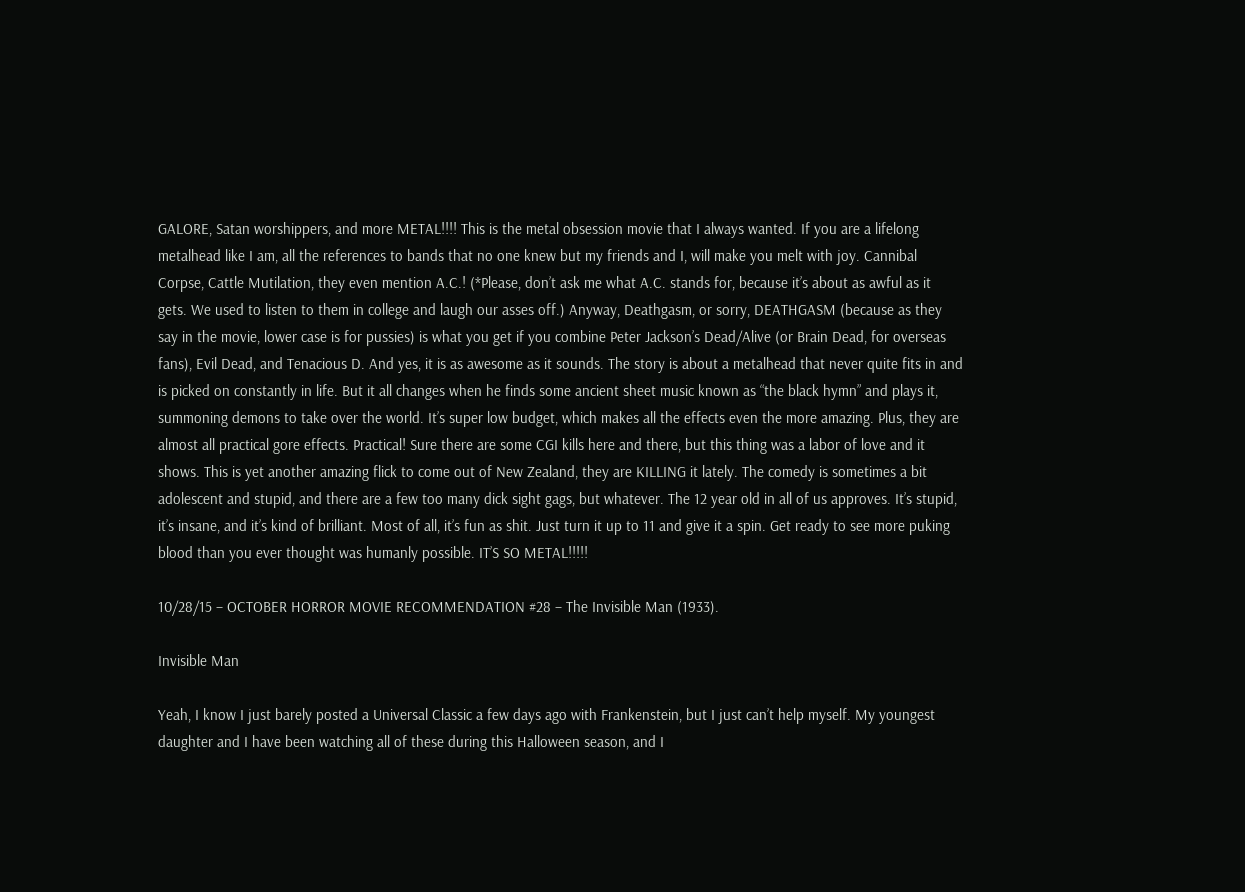GALORE, Satan worshippers, and more METAL!!!! This is the metal obsession movie that I always wanted. If you are a lifelong metalhead like I am, all the references to bands that no one knew but my friends and I, will make you melt with joy. Cannibal Corpse, Cattle Mutilation, they even mention A.C.! (*Please, don’t ask me what A.C. stands for, because it’s about as awful as it gets. We used to listen to them in college and laugh our asses off.) Anyway, Deathgasm, or sorry, DEATHGASM (because as they say in the movie, lower case is for pussies) is what you get if you combine Peter Jackson’s Dead/Alive (or Brain Dead, for overseas fans), Evil Dead, and Tenacious D. And yes, it is as awesome as it sounds. The story is about a metalhead that never quite fits in and is picked on constantly in life. But it all changes when he finds some ancient sheet music known as “the black hymn” and plays it, summoning demons to take over the world. It’s super low budget, which makes all the effects even the more amazing. Plus, they are almost all practical gore effects. Practical! Sure there are some CGI kills here and there, but this thing was a labor of love and it shows. This is yet another amazing flick to come out of New Zealand, they are KILLING it lately. The comedy is sometimes a bit adolescent and stupid, and there are a few too many dick sight gags, but whatever. The 12 year old in all of us approves. It’s stupid, it’s insane, and it’s kind of brilliant. Most of all, it’s fun as shit. Just turn it up to 11 and give it a spin. Get ready to see more puking blood than you ever thought was humanly possible. IT’S SO METAL!!!!!

10/28/15 – OCTOBER HORROR MOVIE RECOMMENDATION #28 – The Invisible Man (1933).

Invisible Man

Yeah, I know I just barely posted a Universal Classic a few days ago with Frankenstein, but I just can’t help myself. My youngest daughter and I have been watching all of these during this Halloween season, and I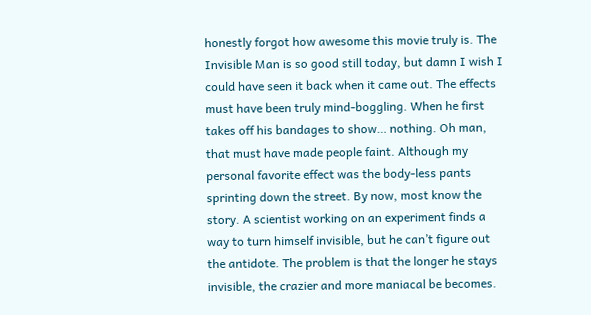honestly forgot how awesome this movie truly is. The Invisible Man is so good still today, but damn I wish I could have seen it back when it came out. The effects must have been truly mind-boggling. When he first takes off his bandages to show… nothing. Oh man, that must have made people faint. Although my personal favorite effect was the body-less pants sprinting down the street. By now, most know the story. A scientist working on an experiment finds a way to turn himself invisible, but he can’t figure out the antidote. The problem is that the longer he stays invisible, the crazier and more maniacal be becomes.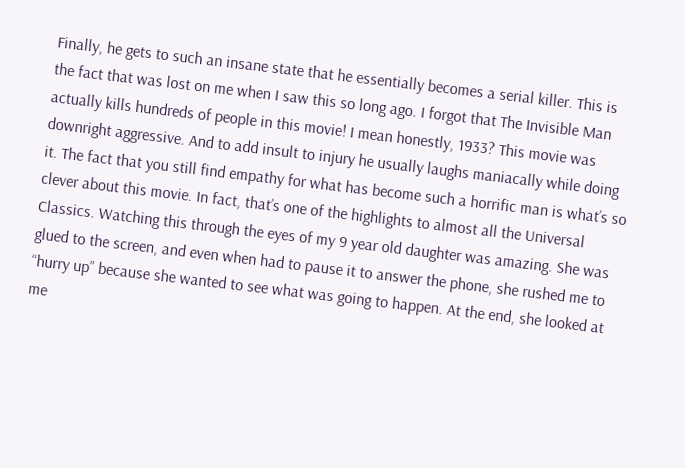Finally, he gets to such an insane state that he essentially becomes a serial killer. This is the fact that was lost on me when I saw this so long ago. I forgot that The Invisible Man actually kills hundreds of people in this movie! I mean honestly, 1933? This movie was downright aggressive. And to add insult to injury he usually laughs maniacally while doing it. The fact that you still find empathy for what has become such a horrific man is what’s so clever about this movie. In fact, that’s one of the highlights to almost all the Universal Classics. Watching this through the eyes of my 9 year old daughter was amazing. She was glued to the screen, and even when had to pause it to answer the phone, she rushed me to “hurry up” because she wanted to see what was going to happen. At the end, she looked at me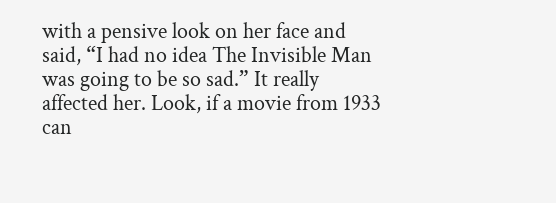with a pensive look on her face and said, “I had no idea The Invisible Man was going to be so sad.” It really affected her. Look, if a movie from 1933 can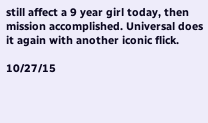still affect a 9 year girl today, then mission accomplished. Universal does it again with another iconic flick.

10/27/15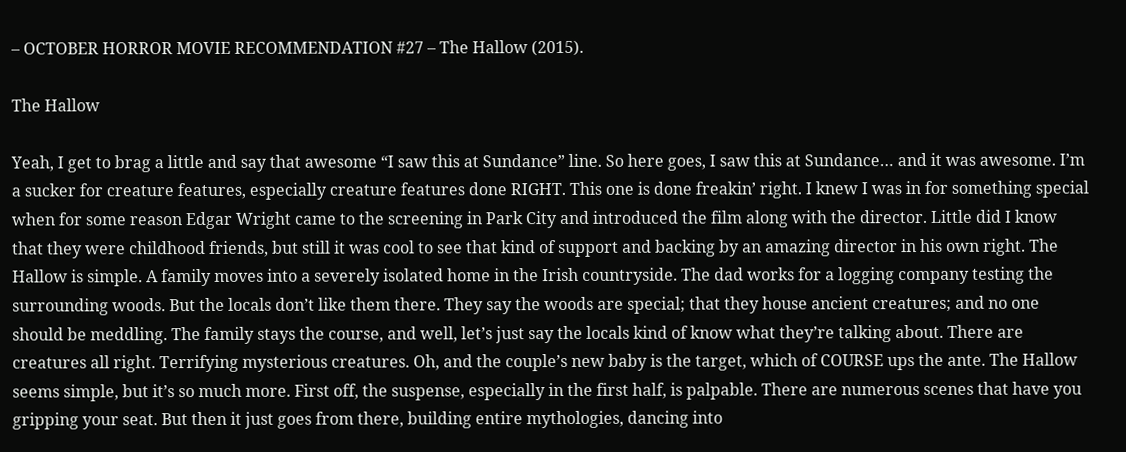– OCTOBER HORROR MOVIE RECOMMENDATION #27 – The Hallow (2015).

The Hallow

Yeah, I get to brag a little and say that awesome “I saw this at Sundance” line. So here goes, I saw this at Sundance… and it was awesome. I’m a sucker for creature features, especially creature features done RIGHT. This one is done freakin’ right. I knew I was in for something special when for some reason Edgar Wright came to the screening in Park City and introduced the film along with the director. Little did I know that they were childhood friends, but still it was cool to see that kind of support and backing by an amazing director in his own right. The Hallow is simple. A family moves into a severely isolated home in the Irish countryside. The dad works for a logging company testing the surrounding woods. But the locals don’t like them there. They say the woods are special; that they house ancient creatures; and no one should be meddling. The family stays the course, and well, let’s just say the locals kind of know what they’re talking about. There are creatures all right. Terrifying mysterious creatures. Oh, and the couple’s new baby is the target, which of COURSE ups the ante. The Hallow seems simple, but it’s so much more. First off, the suspense, especially in the first half, is palpable. There are numerous scenes that have you gripping your seat. But then it just goes from there, building entire mythologies, dancing into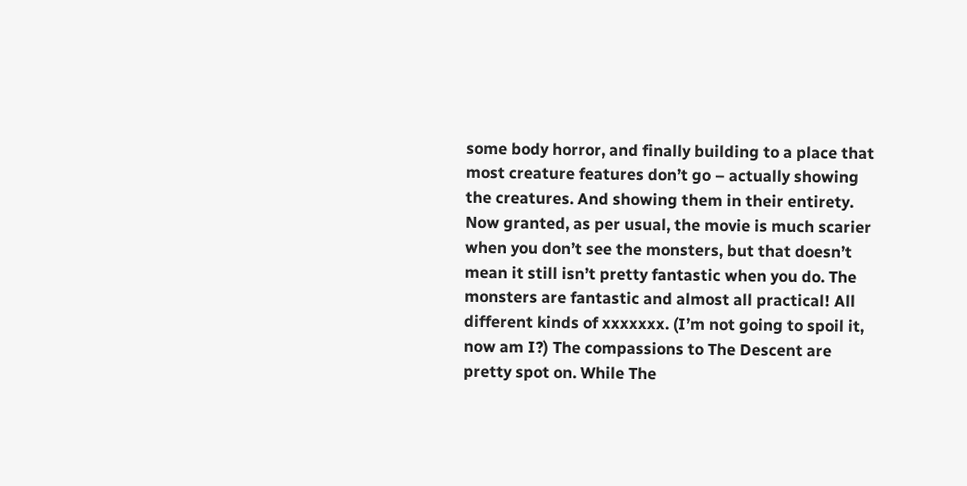some body horror, and finally building to a place that most creature features don’t go – actually showing the creatures. And showing them in their entirety. Now granted, as per usual, the movie is much scarier when you don’t see the monsters, but that doesn’t mean it still isn’t pretty fantastic when you do. The monsters are fantastic and almost all practical! All different kinds of xxxxxxx. (I’m not going to spoil it, now am I?) The compassions to The Descent are pretty spot on. While The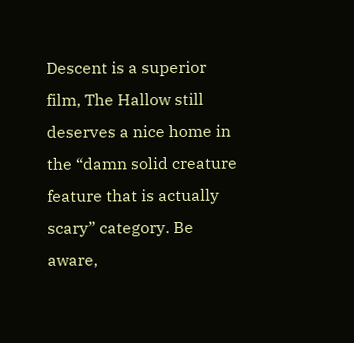Descent is a superior film, The Hallow still deserves a nice home in the “damn solid creature feature that is actually scary” category. Be aware,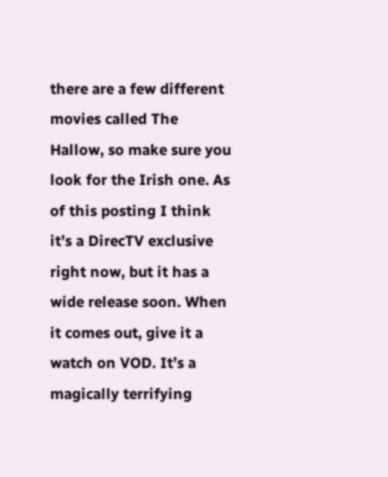there are a few different movies called The Hallow, so make sure you look for the Irish one. As of this posting I think it’s a DirecTV exclusive right now, but it has a wide release soon. When it comes out, give it a watch on VOD. It’s a magically terrifying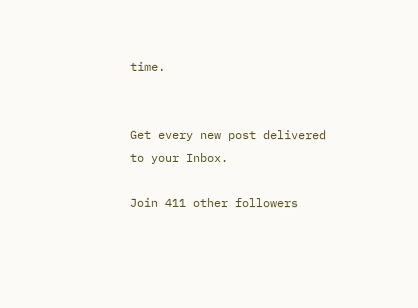time.


Get every new post delivered to your Inbox.

Join 411 other followers